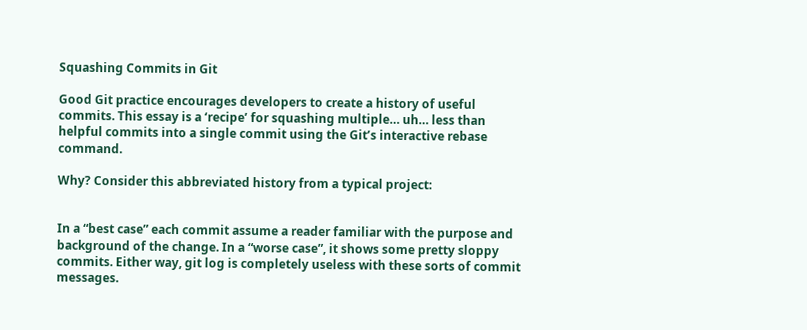Squashing Commits in Git

Good Git practice encourages developers to create a history of useful commits. This essay is a ‘recipe’ for squashing multiple… uh… less than helpful commits into a single commit using the Git’s interactive rebase command.

Why? Consider this abbreviated history from a typical project:


In a “best case” each commit assume a reader familiar with the purpose and background of the change. In a “worse case”, it shows some pretty sloppy commits. Either way, git log is completely useless with these sorts of commit messages.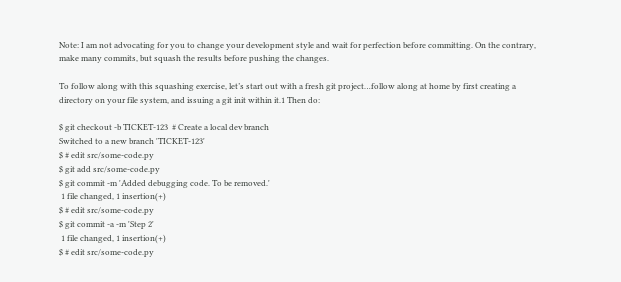Note: I am not advocating for you to change your development style and wait for perfection before committing. On the contrary, make many commits, but squash the results before pushing the changes.

To follow along with this squashing exercise, let’s start out with a fresh git project…follow along at home by first creating a directory on your file system, and issuing a git init within it.1 Then do:

$ git checkout -b TICKET-123  # Create a local dev branch
Switched to a new branch 'TICKET-123'
$ # edit src/some-code.py
$ git add src/some-code.py
$ git commit -m 'Added debugging code. To be removed.'
 1 file changed, 1 insertion(+)
$ # edit src/some-code.py
$ git commit -a -m 'Step 2'
 1 file changed, 1 insertion(+)
$ # edit src/some-code.py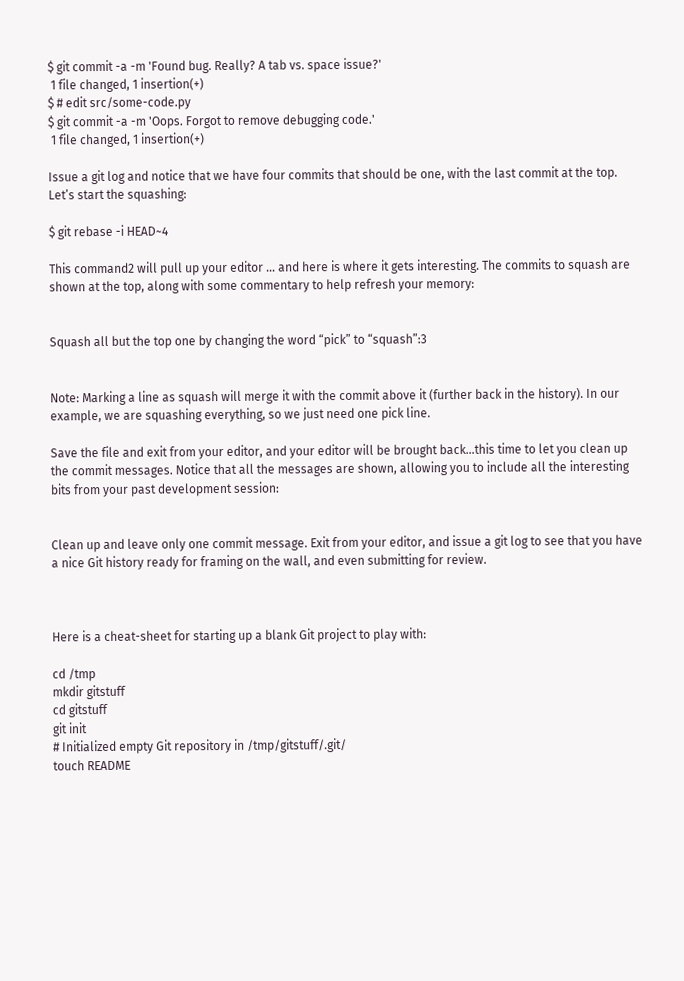$ git commit -a -m 'Found bug. Really? A tab vs. space issue?'
 1 file changed, 1 insertion(+)
$ # edit src/some-code.py
$ git commit -a -m 'Oops. Forgot to remove debugging code.'
 1 file changed, 1 insertion(+)

Issue a git log and notice that we have four commits that should be one, with the last commit at the top. Let’s start the squashing:

$ git rebase -i HEAD~4

This command2 will pull up your editor … and here is where it gets interesting. The commits to squash are shown at the top, along with some commentary to help refresh your memory:


Squash all but the top one by changing the word “pick” to “squash”:3


Note: Marking a line as squash will merge it with the commit above it (further back in the history). In our example, we are squashing everything, so we just need one pick line.

Save the file and exit from your editor, and your editor will be brought back…this time to let you clean up the commit messages. Notice that all the messages are shown, allowing you to include all the interesting bits from your past development session:


Clean up and leave only one commit message. Exit from your editor, and issue a git log to see that you have a nice Git history ready for framing on the wall, and even submitting for review.



Here is a cheat-sheet for starting up a blank Git project to play with:

cd /tmp
mkdir gitstuff
cd gitstuff
git init
# Initialized empty Git repository in /tmp/gitstuff/.git/
touch README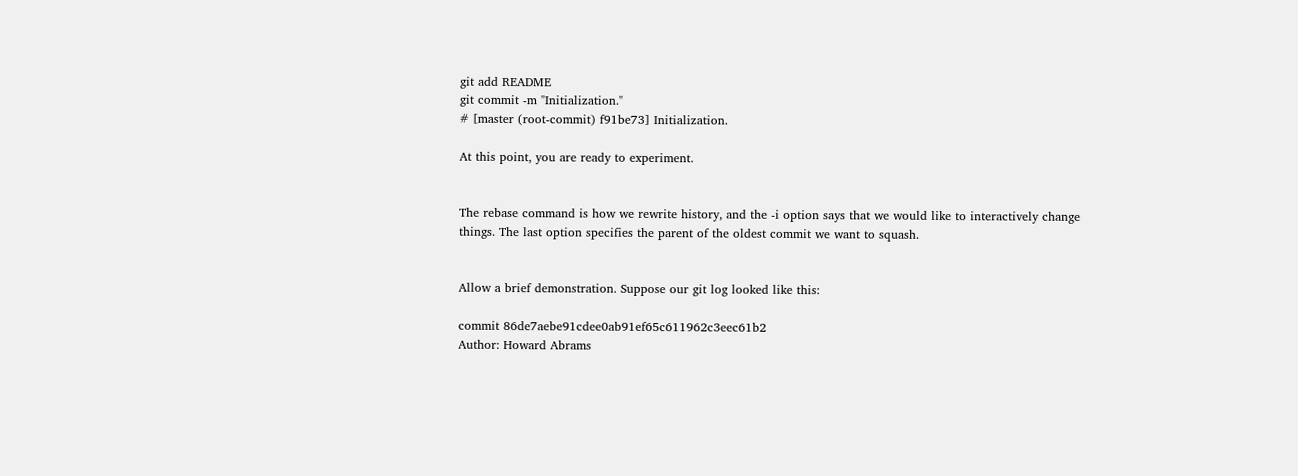git add README
git commit -m "Initialization."
# [master (root-commit) f91be73] Initialization.

At this point, you are ready to experiment.


The rebase command is how we rewrite history, and the -i option says that we would like to interactively change things. The last option specifies the parent of the oldest commit we want to squash.


Allow a brief demonstration. Suppose our git log looked like this:

commit 86de7aebe91cdee0ab91ef65c611962c3eec61b2
Author: Howard Abrams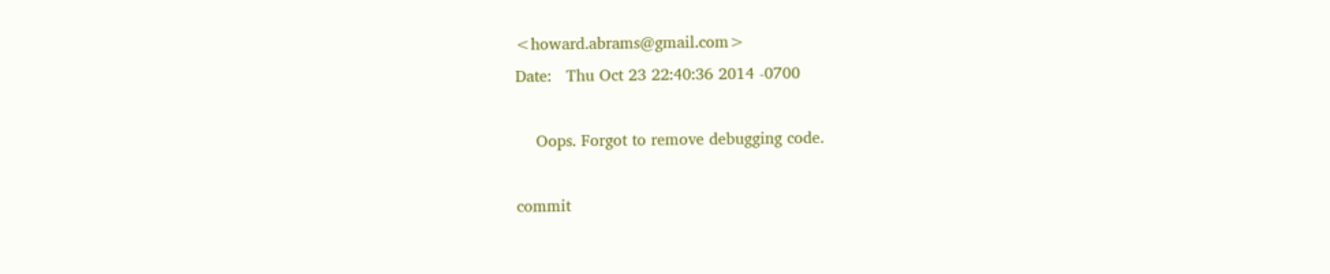<howard.abrams@gmail.com>
Date:   Thu Oct 23 22:40:36 2014 -0700

    Oops. Forgot to remove debugging code.

commit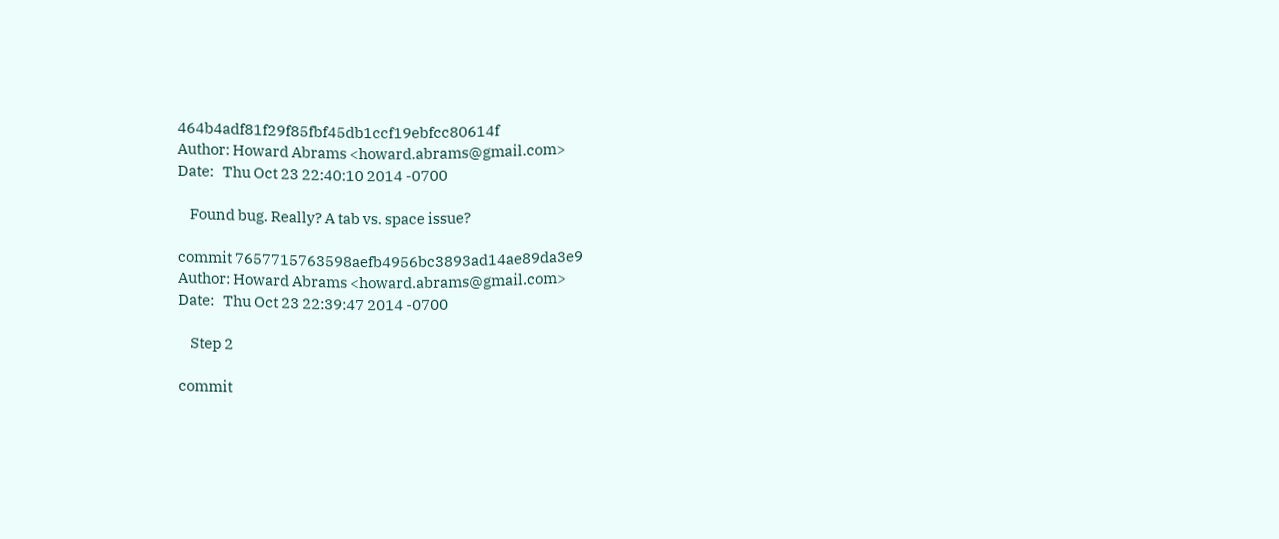464b4adf81f29f85fbf45db1ccf19ebfcc80614f
Author: Howard Abrams <howard.abrams@gmail.com>
Date:   Thu Oct 23 22:40:10 2014 -0700

    Found bug. Really? A tab vs. space issue?

commit 7657715763598aefb4956bc3893ad14ae89da3e9
Author: Howard Abrams <howard.abrams@gmail.com>
Date:   Thu Oct 23 22:39:47 2014 -0700

    Step 2

commit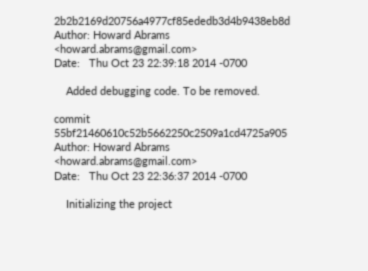2b2b2169d20756a4977cf85ededb3d4b9438eb8d
Author: Howard Abrams <howard.abrams@gmail.com>
Date:   Thu Oct 23 22:39:18 2014 -0700

    Added debugging code. To be removed.

commit 55bf21460610c52b5662250c2509a1cd4725a905
Author: Howard Abrams <howard.abrams@gmail.com>
Date:   Thu Oct 23 22:36:37 2014 -0700

    Initializing the project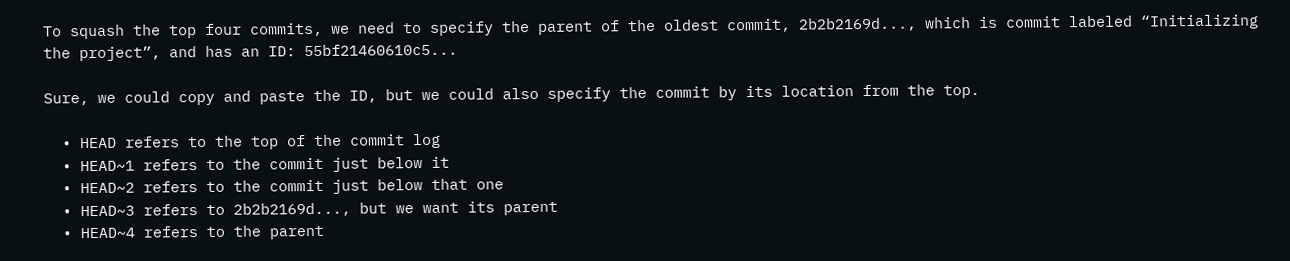To squash the top four commits, we need to specify the parent of the oldest commit, 2b2b2169d..., which is commit labeled “Initializing the project”, and has an ID: 55bf21460610c5...

Sure, we could copy and paste the ID, but we could also specify the commit by its location from the top.

  • HEAD refers to the top of the commit log
  • HEAD~1 refers to the commit just below it
  • HEAD~2 refers to the commit just below that one
  • HEAD~3 refers to 2b2b2169d..., but we want its parent
  • HEAD~4 refers to the parent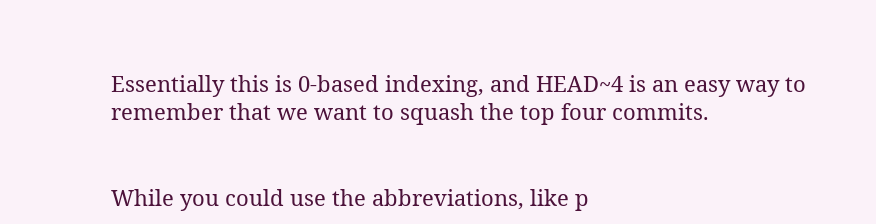Essentially this is 0-based indexing, and HEAD~4 is an easy way to remember that we want to squash the top four commits.


While you could use the abbreviations, like p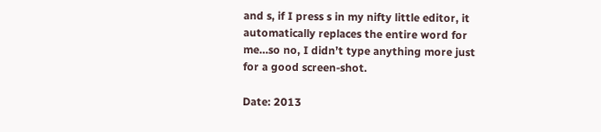and s, if I press s in my nifty little editor, it automatically replaces the entire word for me…so no, I didn’t type anything more just for a good screen-shot.

Date: 2013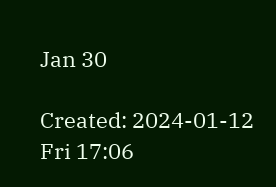Jan 30

Created: 2024-01-12 Fri 17:06